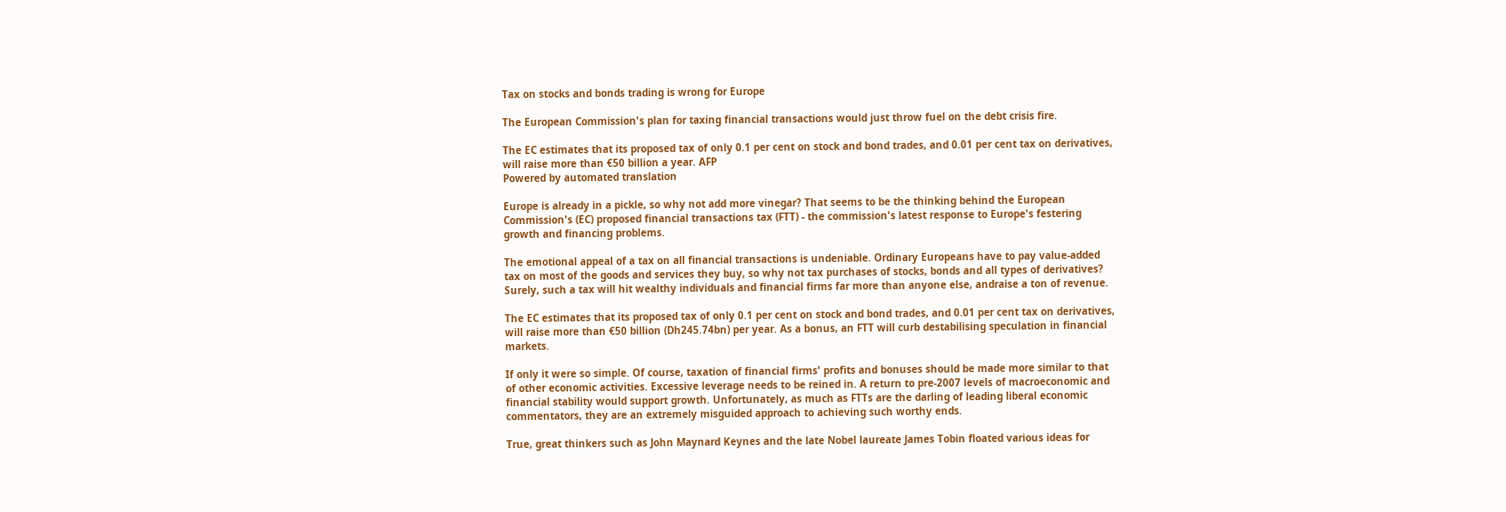Tax on stocks and bonds trading is wrong for Europe

The European Commission's plan for taxing financial transactions would just throw fuel on the debt crisis fire.

The EC estimates that its proposed tax of only 0.1 per cent on stock and bond trades, and 0.01 per cent tax on derivatives, will raise more than €50 billion a year. AFP
Powered by automated translation

Europe is already in a pickle, so why not add more vinegar? That seems to be the thinking behind the European Commission's (EC) proposed financial transactions tax (FTT) - the commission's latest response to Europe's festering growth and financing problems.

The emotional appeal of a tax on all financial transactions is undeniable. Ordinary Europeans have to pay value-added tax on most of the goods and services they buy, so why not tax purchases of stocks, bonds and all types of derivatives? Surely, such a tax will hit wealthy individuals and financial firms far more than anyone else, andraise a ton of revenue.

The EC estimates that its proposed tax of only 0.1 per cent on stock and bond trades, and 0.01 per cent tax on derivatives, will raise more than €50 billion (Dh245.74bn) per year. As a bonus, an FTT will curb destabilising speculation in financial markets.

If only it were so simple. Of course, taxation of financial firms' profits and bonuses should be made more similar to that of other economic activities. Excessive leverage needs to be reined in. A return to pre-2007 levels of macroeconomic and financial stability would support growth. Unfortunately, as much as FTTs are the darling of leading liberal economic commentators, they are an extremely misguided approach to achieving such worthy ends.

True, great thinkers such as John Maynard Keynes and the late Nobel laureate James Tobin floated various ideas for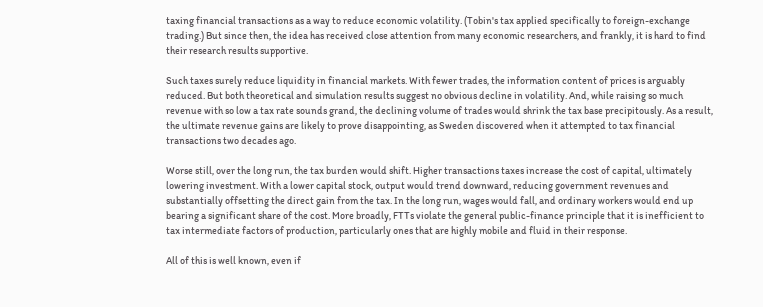taxing financial transactions as a way to reduce economic volatility. (Tobin's tax applied specifically to foreign-exchange trading.) But since then, the idea has received close attention from many economic researchers, and frankly, it is hard to find their research results supportive.

Such taxes surely reduce liquidity in financial markets. With fewer trades, the information content of prices is arguably reduced. But both theoretical and simulation results suggest no obvious decline in volatility. And, while raising so much revenue with so low a tax rate sounds grand, the declining volume of trades would shrink the tax base precipitously. As a result, the ultimate revenue gains are likely to prove disappointing, as Sweden discovered when it attempted to tax financial transactions two decades ago.

Worse still, over the long run, the tax burden would shift. Higher transactions taxes increase the cost of capital, ultimately lowering investment. With a lower capital stock, output would trend downward, reducing government revenues and substantially offsetting the direct gain from the tax. In the long run, wages would fall, and ordinary workers would end up bearing a significant share of the cost. More broadly, FTTs violate the general public-finance principle that it is inefficient to tax intermediate factors of production, particularly ones that are highly mobile and fluid in their response.

All of this is well known, even if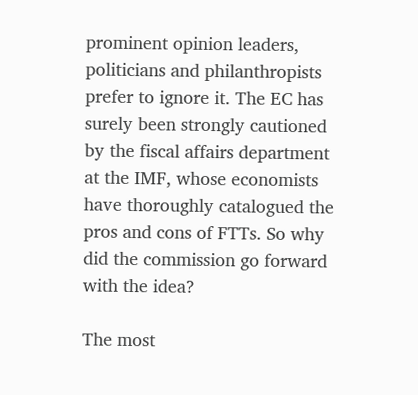prominent opinion leaders, politicians and philanthropists prefer to ignore it. The EC has surely been strongly cautioned by the fiscal affairs department at the IMF, whose economists have thoroughly catalogued the pros and cons of FTTs. So why did the commission go forward with the idea?

The most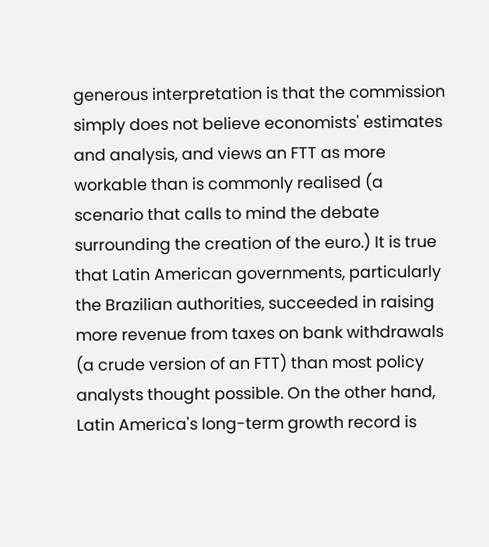generous interpretation is that the commission simply does not believe economists' estimates and analysis, and views an FTT as more workable than is commonly realised (a scenario that calls to mind the debate surrounding the creation of the euro.) It is true that Latin American governments, particularly the Brazilian authorities, succeeded in raising more revenue from taxes on bank withdrawals (a crude version of an FTT) than most policy analysts thought possible. On the other hand, Latin America's long-term growth record is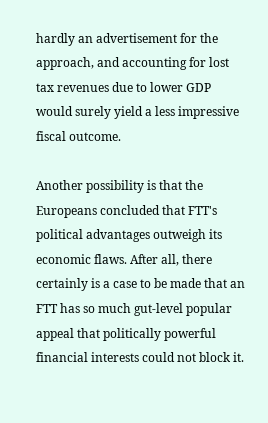hardly an advertisement for the approach, and accounting for lost tax revenues due to lower GDP would surely yield a less impressive fiscal outcome.

Another possibility is that the Europeans concluded that FTT's political advantages outweigh its economic flaws. After all, there certainly is a case to be made that an FTT has so much gut-level popular appeal that politically powerful financial interests could not block it.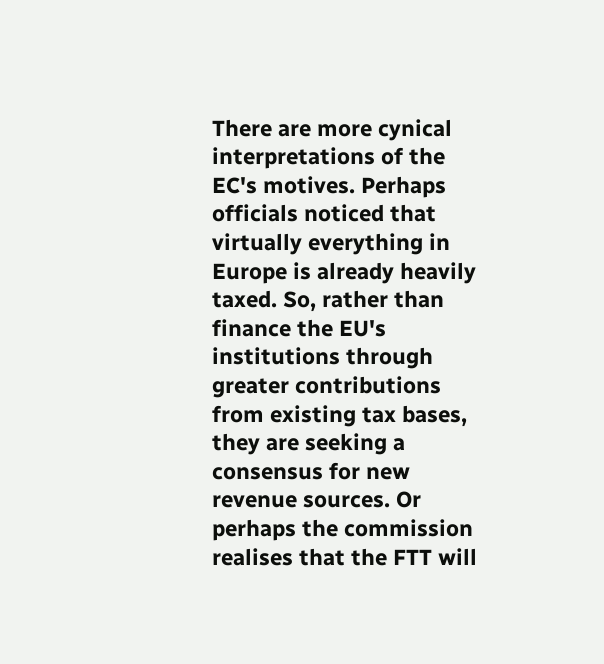There are more cynical interpretations of the EC's motives. Perhaps officials noticed that virtually everything in Europe is already heavily taxed. So, rather than finance the EU's institutions through greater contributions from existing tax bases, they are seeking a consensus for new revenue sources. Or perhaps the commission realises that the FTT will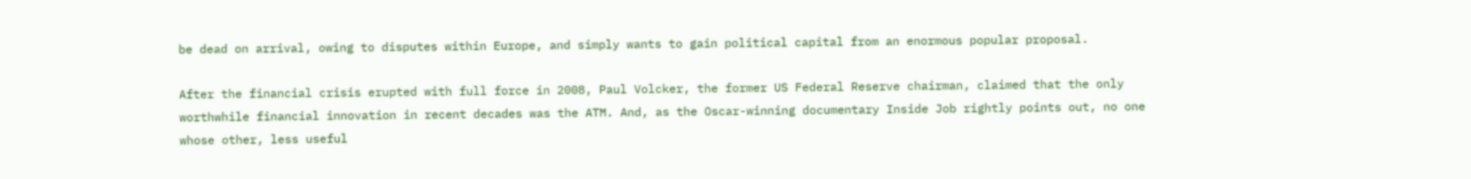be dead on arrival, owing to disputes within Europe, and simply wants to gain political capital from an enormous popular proposal.

After the financial crisis erupted with full force in 2008, Paul Volcker, the former US Federal Reserve chairman, claimed that the only worthwhile financial innovation in recent decades was the ATM. And, as the Oscar-winning documentary Inside Job rightly points out, no one whose other, less useful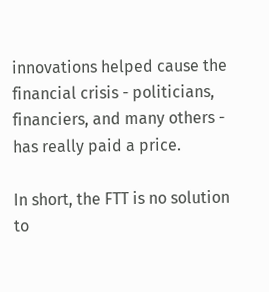innovations helped cause the financial crisis - politicians, financiers, and many others - has really paid a price.

In short, the FTT is no solution to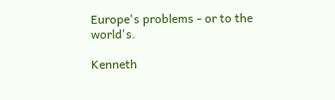Europe's problems - or to the world's.

Kenneth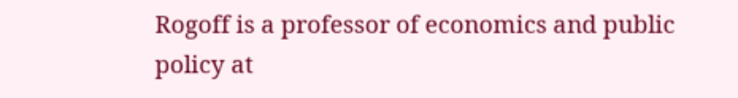Rogoff is a professor of economics and public policy at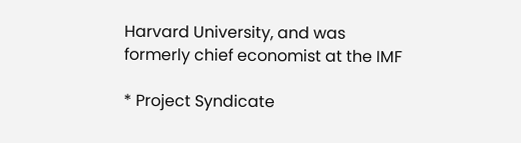Harvard University, and was formerly chief economist at the IMF

* Project Syndicate